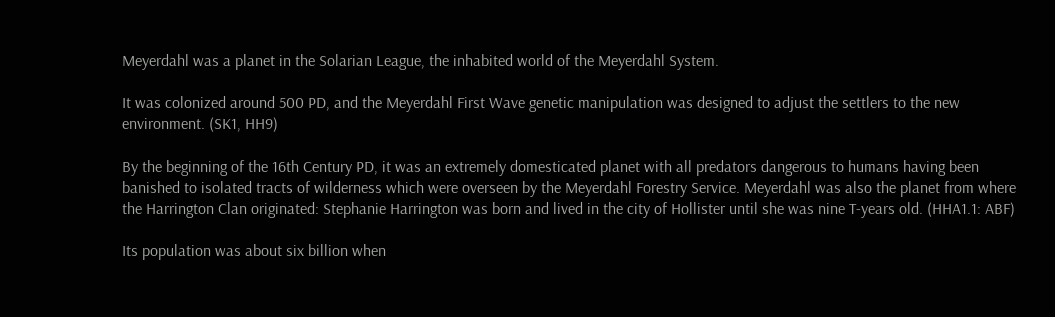Meyerdahl was a planet in the Solarian League, the inhabited world of the Meyerdahl System.

It was colonized around 500 PD, and the Meyerdahl First Wave genetic manipulation was designed to adjust the settlers to the new environment. (SK1, HH9)

By the beginning of the 16th Century PD, it was an extremely domesticated planet with all predators dangerous to humans having been banished to isolated tracts of wilderness which were overseen by the Meyerdahl Forestry Service. Meyerdahl was also the planet from where the Harrington Clan originated: Stephanie Harrington was born and lived in the city of Hollister until she was nine T-years old. (HHA1.1: ABF)

Its population was about six billion when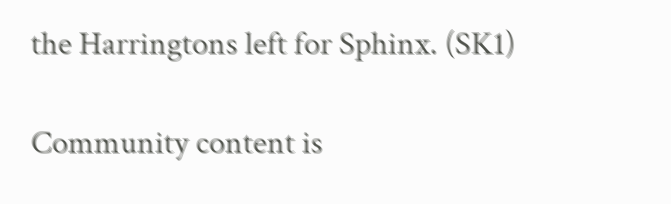the Harringtons left for Sphinx. (SK1)

Community content is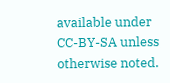available under CC-BY-SA unless otherwise noted.